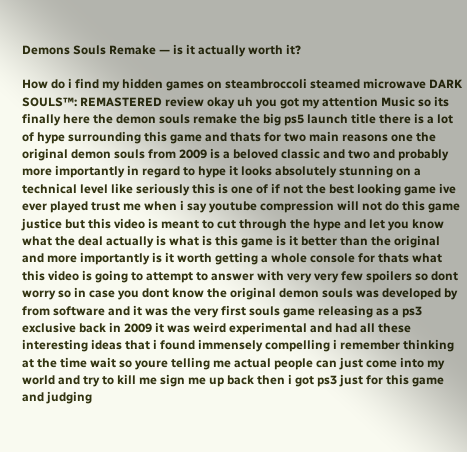Demons Souls Remake — is it actually worth it?

How do i find my hidden games on steambroccoli steamed microwave DARK SOULS™: REMASTERED review okay uh you got my attention Music so its finally here the demon souls remake the big ps5 launch title there is a lot of hype surrounding this game and thats for two main reasons one the original demon souls from 2009 is a beloved classic and two and probably more importantly in regard to hype it looks absolutely stunning on a technical level like seriously this is one of if not the best looking game ive ever played trust me when i say youtube compression will not do this game justice but this video is meant to cut through the hype and let you know what the deal actually is what is this game is it better than the original and more importantly is it worth getting a whole console for thats what this video is going to attempt to answer with very very few spoilers so dont worry so in case you dont know the original demon souls was developed by from software and it was the very first souls game releasing as a ps3 exclusive back in 2009 it was weird experimental and had all these interesting ideas that i found immensely compelling i remember thinking at the time wait so youre telling me actual people can just come into my world and try to kill me sign me up back then i got ps3 just for this game and judging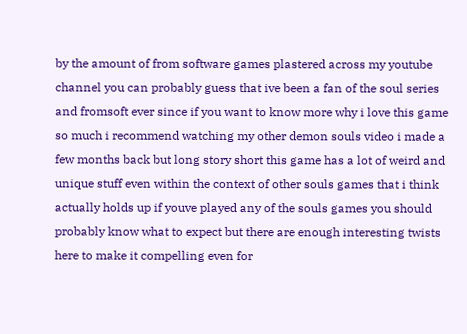by the amount of from software games plastered across my youtube channel you can probably guess that ive been a fan of the soul series and fromsoft ever since if you want to know more why i love this game so much i recommend watching my other demon souls video i made a few months back but long story short this game has a lot of weird and unique stuff even within the context of other souls games that i think actually holds up if youve played any of the souls games you should probably know what to expect but there are enough interesting twists here to make it compelling even for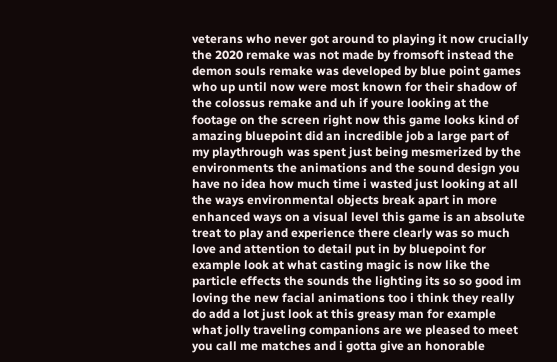veterans who never got around to playing it now crucially the 2020 remake was not made by fromsoft instead the demon souls remake was developed by blue point games who up until now were most known for their shadow of the colossus remake and uh if youre looking at the footage on the screen right now this game looks kind of amazing bluepoint did an incredible job a large part of my playthrough was spent just being mesmerized by the environments the animations and the sound design you have no idea how much time i wasted just looking at all the ways environmental objects break apart in more enhanced ways on a visual level this game is an absolute treat to play and experience there clearly was so much love and attention to detail put in by bluepoint for example look at what casting magic is now like the particle effects the sounds the lighting its so so good im loving the new facial animations too i think they really do add a lot just look at this greasy man for example what jolly traveling companions are we pleased to meet you call me matches and i gotta give an honorable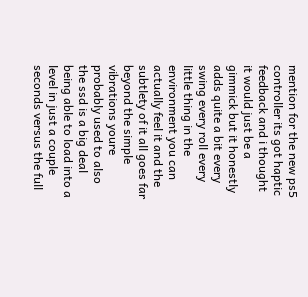mention for the new ps5 controller its got haptic feedback and i thought it would just be a gimmick but it honestly adds quite a bit every swing every roll every little thing in the environment you can actually feel it and the subtlety of it all goes far beyond the simple vibrations youre probably used to also the ssd is a big deal being able to load into a level in just a couple seconds versus the full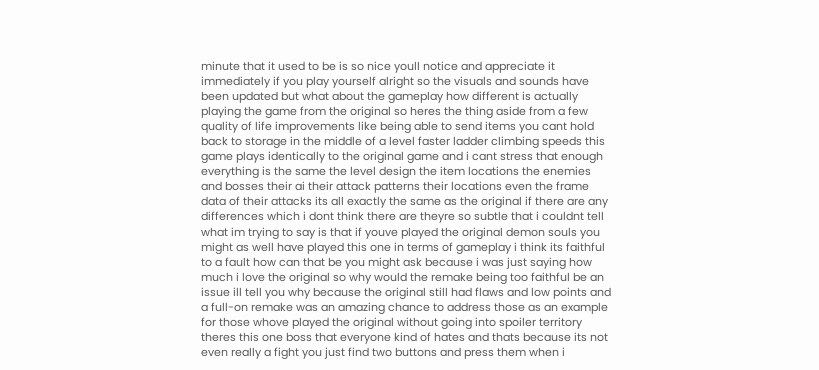minute that it used to be is so nice youll notice and appreciate it immediately if you play yourself alright so the visuals and sounds have been updated but what about the gameplay how different is actually playing the game from the original so heres the thing aside from a few quality of life improvements like being able to send items you cant hold back to storage in the middle of a level faster ladder climbing speeds this game plays identically to the original game and i cant stress that enough everything is the same the level design the item locations the enemies and bosses their ai their attack patterns their locations even the frame data of their attacks its all exactly the same as the original if there are any differences which i dont think there are theyre so subtle that i couldnt tell what im trying to say is that if youve played the original demon souls you might as well have played this one in terms of gameplay i think its faithful to a fault how can that be you might ask because i was just saying how much i love the original so why would the remake being too faithful be an issue ill tell you why because the original still had flaws and low points and a full-on remake was an amazing chance to address those as an example for those whove played the original without going into spoiler territory theres this one boss that everyone kind of hates and thats because its not even really a fight you just find two buttons and press them when i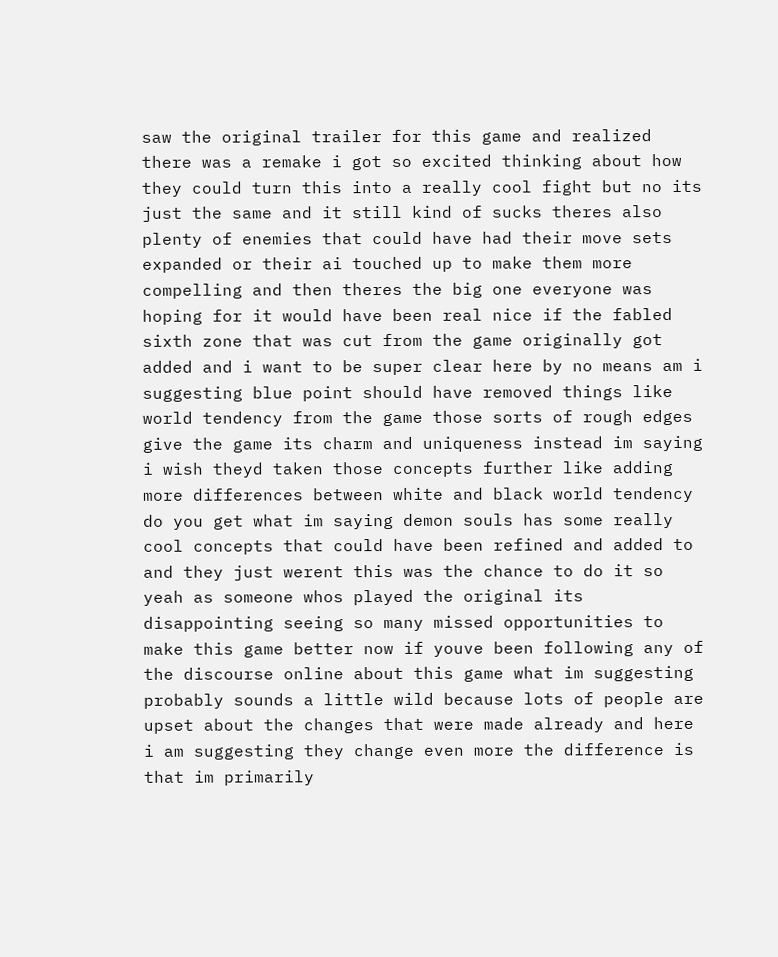saw the original trailer for this game and realized there was a remake i got so excited thinking about how they could turn this into a really cool fight but no its just the same and it still kind of sucks theres also plenty of enemies that could have had their move sets expanded or their ai touched up to make them more compelling and then theres the big one everyone was hoping for it would have been real nice if the fabled sixth zone that was cut from the game originally got added and i want to be super clear here by no means am i suggesting blue point should have removed things like world tendency from the game those sorts of rough edges give the game its charm and uniqueness instead im saying i wish theyd taken those concepts further like adding more differences between white and black world tendency do you get what im saying demon souls has some really cool concepts that could have been refined and added to and they just werent this was the chance to do it so yeah as someone whos played the original its disappointing seeing so many missed opportunities to make this game better now if youve been following any of the discourse online about this game what im suggesting probably sounds a little wild because lots of people are upset about the changes that were made already and here i am suggesting they change even more the difference is that im primarily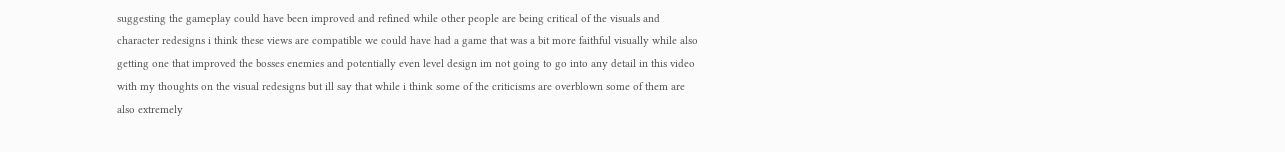suggesting the gameplay could have been improved and refined while other people are being critical of the visuals and character redesigns i think these views are compatible we could have had a game that was a bit more faithful visually while also getting one that improved the bosses enemies and potentially even level design im not going to go into any detail in this video with my thoughts on the visual redesigns but ill say that while i think some of the criticisms are overblown some of them are also extremely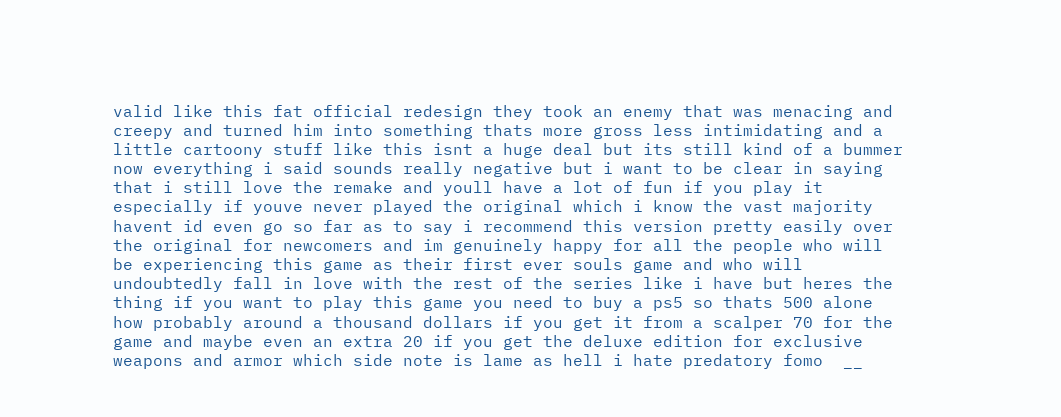valid like this fat official redesign they took an enemy that was menacing and creepy and turned him into something thats more gross less intimidating and a little cartoony stuff like this isnt a huge deal but its still kind of a bummer now everything i said sounds really negative but i want to be clear in saying that i still love the remake and youll have a lot of fun if you play it especially if youve never played the original which i know the vast majority havent id even go so far as to say i recommend this version pretty easily over the original for newcomers and im genuinely happy for all the people who will be experiencing this game as their first ever souls game and who will undoubtedly fall in love with the rest of the series like i have but heres the thing if you want to play this game you need to buy a ps5 so thats 500 alone how probably around a thousand dollars if you get it from a scalper 70 for the game and maybe even an extra 20 if you get the deluxe edition for exclusive weapons and armor which side note is lame as hell i hate predatory fomo  __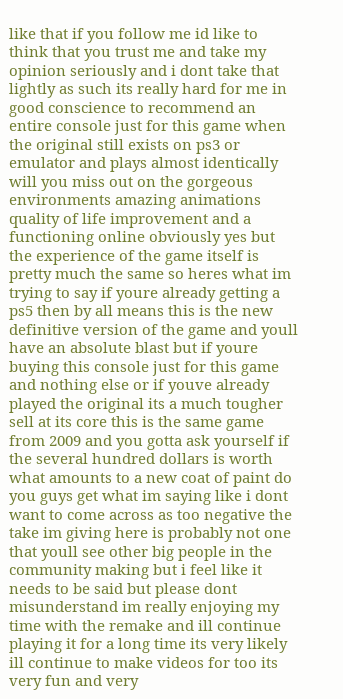like that if you follow me id like to think that you trust me and take my opinion seriously and i dont take that lightly as such its really hard for me in good conscience to recommend an entire console just for this game when the original still exists on ps3 or emulator and plays almost identically will you miss out on the gorgeous environments amazing animations quality of life improvement and a functioning online obviously yes but the experience of the game itself is pretty much the same so heres what im trying to say if youre already getting a ps5 then by all means this is the new definitive version of the game and youll have an absolute blast but if youre buying this console just for this game and nothing else or if youve already played the original its a much tougher sell at its core this is the same game from 2009 and you gotta ask yourself if the several hundred dollars is worth what amounts to a new coat of paint do you guys get what im saying like i dont want to come across as too negative the take im giving here is probably not one that youll see other big people in the community making but i feel like it needs to be said but please dont misunderstand im really enjoying my time with the remake and ill continue playing it for a long time its very likely ill continue to make videos for too its very fun and very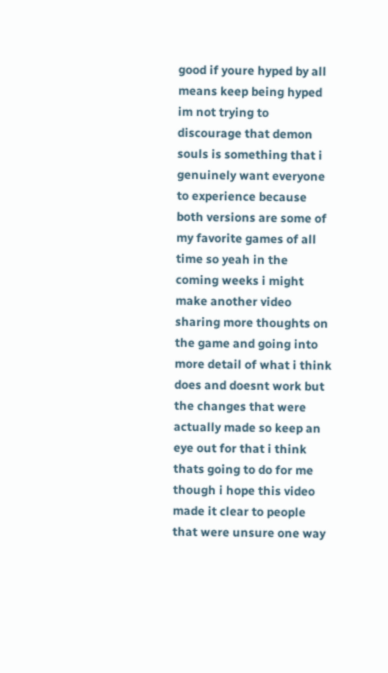good if youre hyped by all means keep being hyped im not trying to discourage that demon souls is something that i genuinely want everyone to experience because both versions are some of my favorite games of all time so yeah in the coming weeks i might make another video sharing more thoughts on the game and going into more detail of what i think does and doesnt work but the changes that were actually made so keep an eye out for that i think thats going to do for me though i hope this video made it clear to people that were unsure one way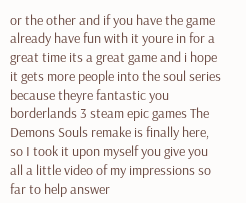or the other and if you have the game already have fun with it youre in for a great time its a great game and i hope it gets more people into the soul series because theyre fantastic you borderlands 3 steam epic games The Demons Souls remake is finally here, so I took it upon myself you give you all a little video of my impressions so far to help answer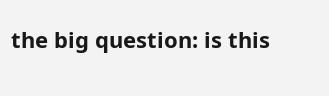the big question: is this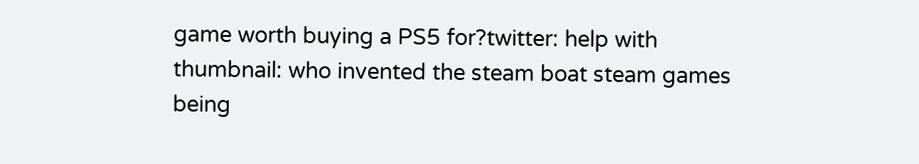game worth buying a PS5 for?twitter: help with thumbnail: who invented the steam boat steam games being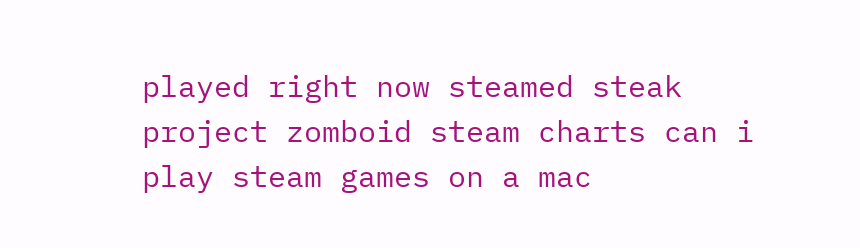played right now steamed steak project zomboid steam charts can i play steam games on a mac